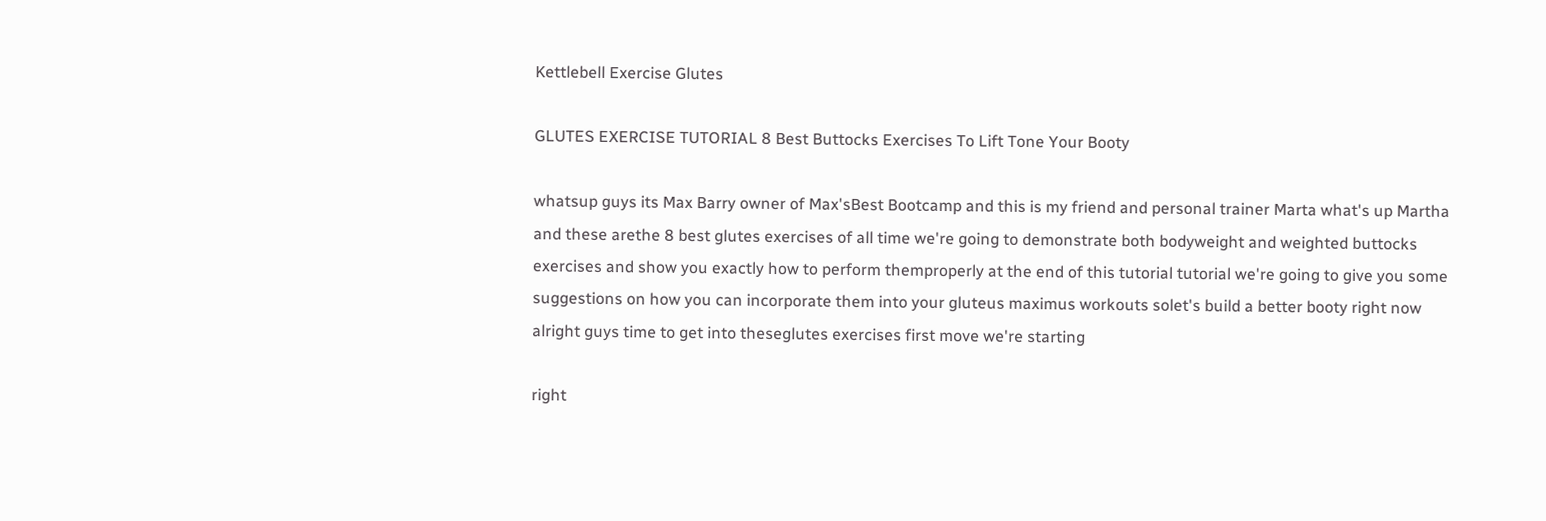Kettlebell Exercise Glutes

GLUTES EXERCISE TUTORIAL 8 Best Buttocks Exercises To Lift Tone Your Booty

whatsup guys its Max Barry owner of Max'sBest Bootcamp and this is my friend and personal trainer Marta what's up Martha and these arethe 8 best glutes exercises of all time we're going to demonstrate both bodyweight and weighted buttocks exercises and show you exactly how to perform themproperly at the end of this tutorial tutorial we're going to give you some suggestions on how you can incorporate them into your gluteus maximus workouts solet's build a better booty right now alright guys time to get into theseglutes exercises first move we're starting

right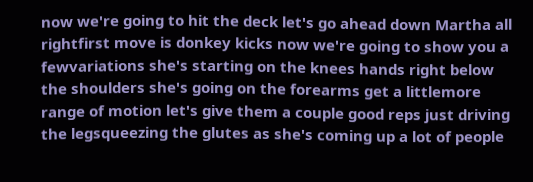now we're going to hit the deck let's go ahead down Martha all rightfirst move is donkey kicks now we're going to show you a fewvariations she's starting on the knees hands right below the shoulders she's going on the forearms get a littlemore range of motion let's give them a couple good reps just driving the legsqueezing the glutes as she's coming up a lot of people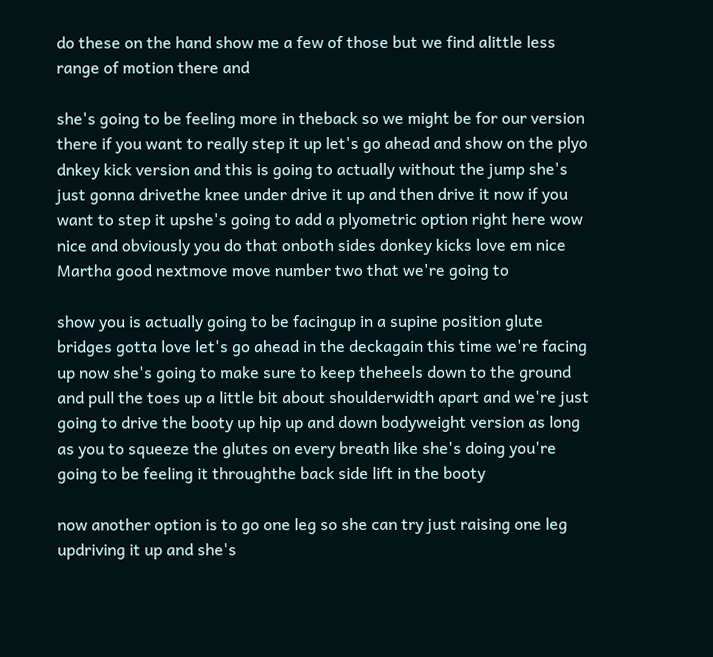do these on the hand show me a few of those but we find alittle less range of motion there and

she's going to be feeling more in theback so we might be for our version there if you want to really step it up let's go ahead and show on the plyo dnkey kick version and this is going to actually without the jump she's just gonna drivethe knee under drive it up and then drive it now if you want to step it upshe's going to add a plyometric option right here wow nice and obviously you do that onboth sides donkey kicks love em nice Martha good nextmove move number two that we're going to

show you is actually going to be facingup in a supine position glute bridges gotta love let's go ahead in the deckagain this time we're facing up now she's going to make sure to keep theheels down to the ground and pull the toes up a little bit about shoulderwidth apart and we're just going to drive the booty up hip up and down bodyweight version as long as you to squeeze the glutes on every breath like she's doing you're going to be feeling it throughthe back side lift in the booty

now another option is to go one leg so she can try just raising one leg updriving it up and she's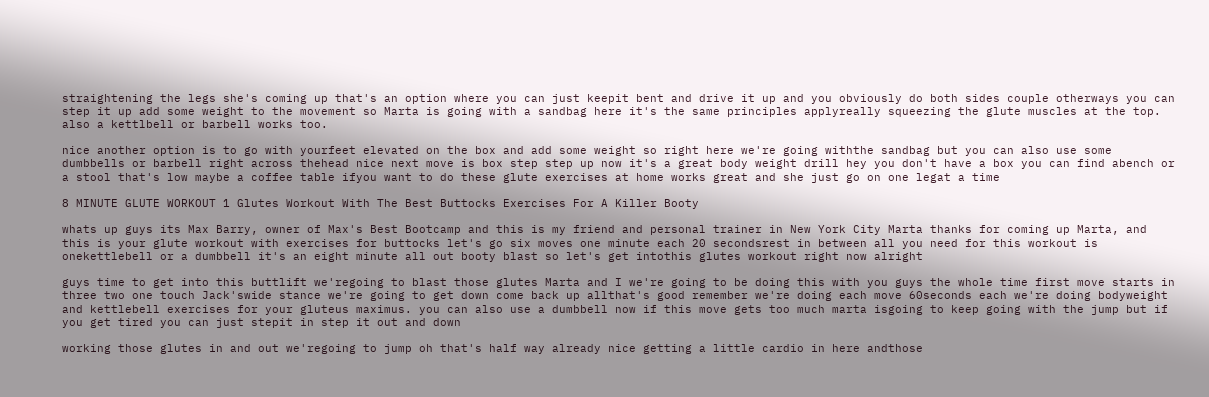straightening the legs she's coming up that's an option where you can just keepit bent and drive it up and you obviously do both sides couple otherways you can step it up add some weight to the movement so Marta is going with a sandbag here it's the same principles applyreally squeezing the glute muscles at the top. also a kettlbell or barbell works too.

nice another option is to go with yourfeet elevated on the box and add some weight so right here we're going withthe sandbag but you can also use some dumbbells or barbell right across thehead nice next move is box step step up now it's a great body weight drill hey you don't have a box you can find abench or a stool that's low maybe a coffee table ifyou want to do these glute exercises at home works great and she just go on one legat a time

8 MINUTE GLUTE WORKOUT 1 Glutes Workout With The Best Buttocks Exercises For A Killer Booty

whats up guys its Max Barry, owner of Max's Best Bootcamp and this is my friend and personal trainer in New York City Marta thanks for coming up Marta, and this is your glute workout with exercises for buttocks let's go six moves one minute each 20 secondsrest in between all you need for this workout is onekettlebell or a dumbbell it's an eight minute all out booty blast so let's get intothis glutes workout right now alright

guys time to get into this buttlift we'regoing to blast those glutes Marta and I we're going to be doing this with you guys the whole time first move starts in three two one touch Jack'swide stance we're going to get down come back up allthat's good remember we're doing each move 60seconds each we're doing bodyweight and kettlebell exercises for your gluteus maximus. you can also use a dumbbell now if this move gets too much marta isgoing to keep going with the jump but if you get tired you can just stepit in step it out and down

working those glutes in and out we'regoing to jump oh that's half way already nice getting a little cardio in here andthose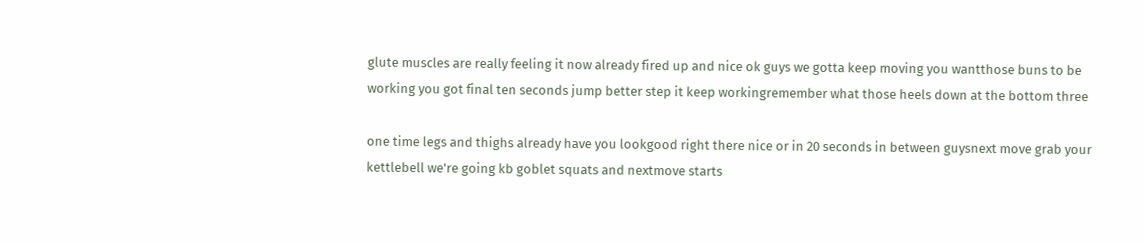glute muscles are really feeling it now already fired up and nice ok guys we gotta keep moving you wantthose buns to be working you got final ten seconds jump better step it keep workingremember what those heels down at the bottom three

one time legs and thighs already have you lookgood right there nice or in 20 seconds in between guysnext move grab your kettlebell we're going kb goblet squats and nextmove starts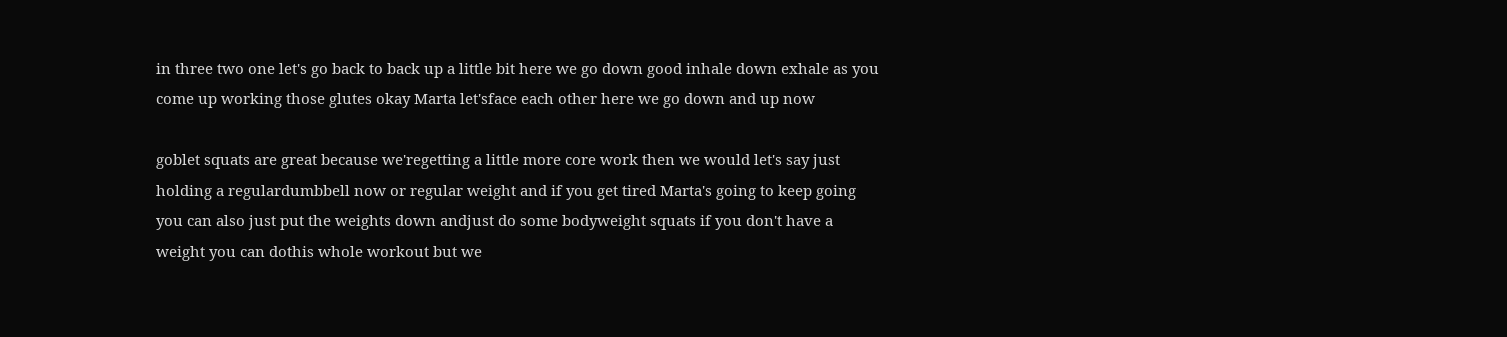in three two one let's go back to back up a little bit here we go down good inhale down exhale as you come up working those glutes okay Marta let'sface each other here we go down and up now

goblet squats are great because we'regetting a little more core work then we would let's say just holding a regulardumbbell now or regular weight and if you get tired Marta's going to keep going you can also just put the weights down andjust do some bodyweight squats if you don't have a weight you can dothis whole workout but we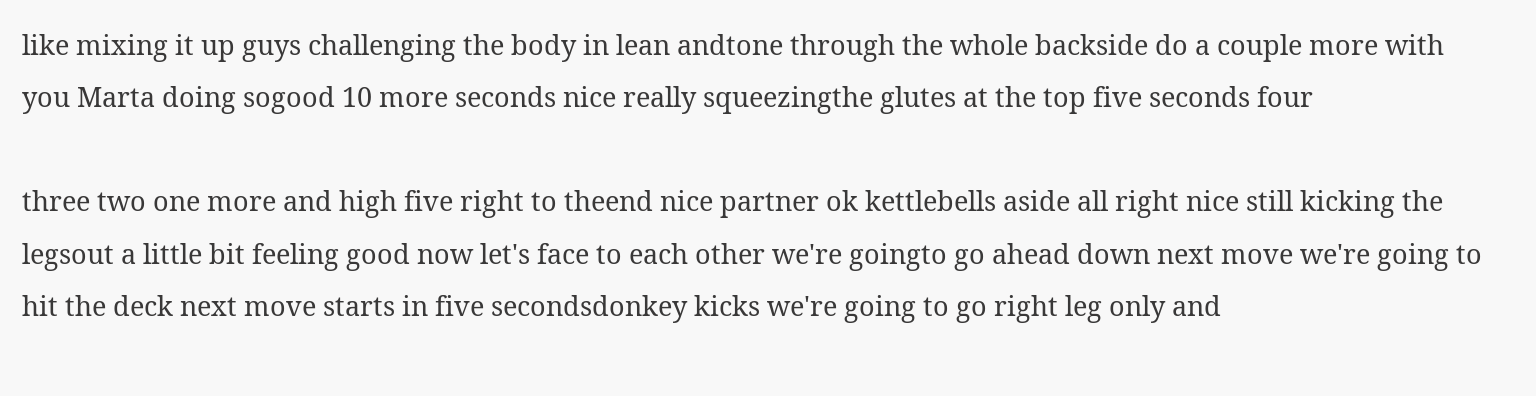like mixing it up guys challenging the body in lean andtone through the whole backside do a couple more with you Marta doing sogood 10 more seconds nice really squeezingthe glutes at the top five seconds four

three two one more and high five right to theend nice partner ok kettlebells aside all right nice still kicking the legsout a little bit feeling good now let's face to each other we're goingto go ahead down next move we're going to hit the deck next move starts in five secondsdonkey kicks we're going to go right leg only and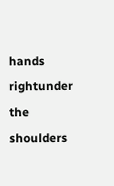hands rightunder the shoulders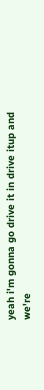yeah i'm gonna go drive it in drive itup and we're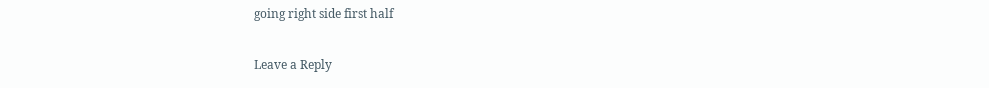going right side first half

Leave a Reply